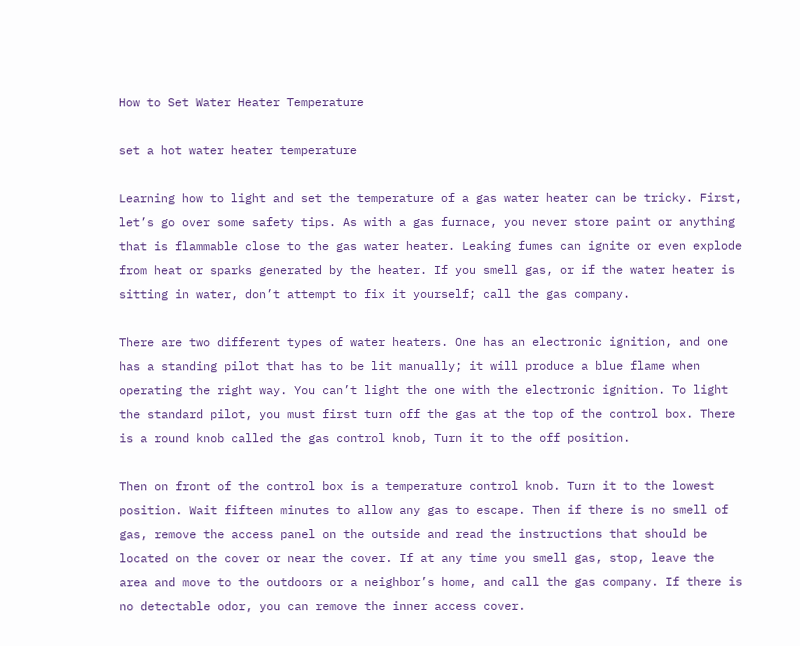How to Set Water Heater Temperature

set a hot water heater temperature

Learning how to light and set the temperature of a gas water heater can be tricky. First, let’s go over some safety tips. As with a gas furnace, you never store paint or anything that is flammable close to the gas water heater. Leaking fumes can ignite or even explode from heat or sparks generated by the heater. If you smell gas, or if the water heater is sitting in water, don’t attempt to fix it yourself; call the gas company.

There are two different types of water heaters. One has an electronic ignition, and one has a standing pilot that has to be lit manually; it will produce a blue flame when operating the right way. You can’t light the one with the electronic ignition. To light the standard pilot, you must first turn off the gas at the top of the control box. There is a round knob called the gas control knob, Turn it to the off position.

Then on front of the control box is a temperature control knob. Turn it to the lowest position. Wait fifteen minutes to allow any gas to escape. Then if there is no smell of gas, remove the access panel on the outside and read the instructions that should be located on the cover or near the cover. If at any time you smell gas, stop, leave the area and move to the outdoors or a neighbor’s home, and call the gas company. If there is no detectable odor, you can remove the inner access cover.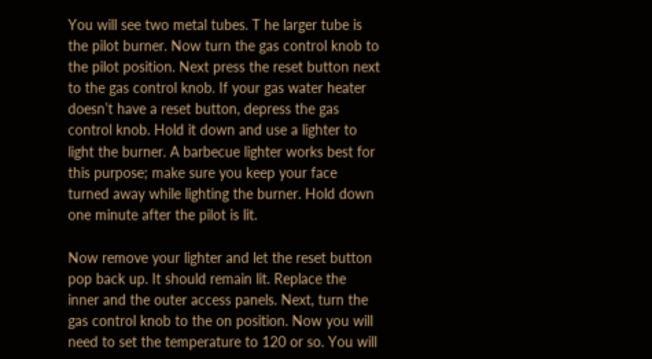You will see two metal tubes. T he larger tube is the pilot burner. Now turn the gas control knob to the pilot position. Next press the reset button next to the gas control knob. If your gas water heater doesn’t have a reset button, depress the gas control knob. Hold it down and use a lighter to light the burner. A barbecue lighter works best for this purpose; make sure you keep your face turned away while lighting the burner. Hold down one minute after the pilot is lit.

Now remove your lighter and let the reset button pop back up. It should remain lit. Replace the inner and the outer access panels. Next, turn the gas control knob to the on position. Now you will need to set the temperature to 120 or so. You will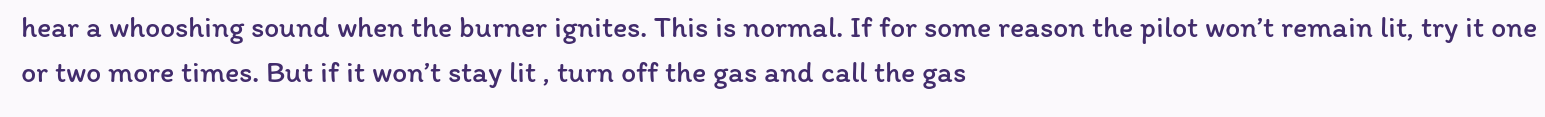hear a whooshing sound when the burner ignites. This is normal. If for some reason the pilot won’t remain lit, try it one or two more times. But if it won’t stay lit , turn off the gas and call the gas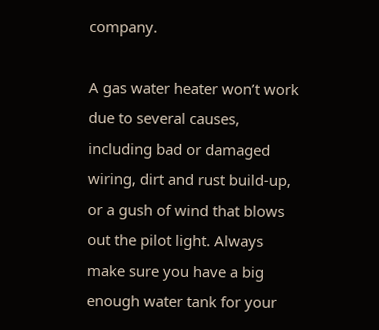company.

A gas water heater won’t work due to several causes, including bad or damaged wiring, dirt and rust build-up, or a gush of wind that blows out the pilot light. Always make sure you have a big enough water tank for your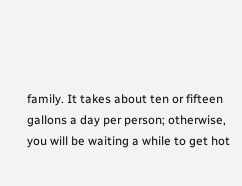family. It takes about ten or fifteen gallons a day per person; otherwise, you will be waiting a while to get hot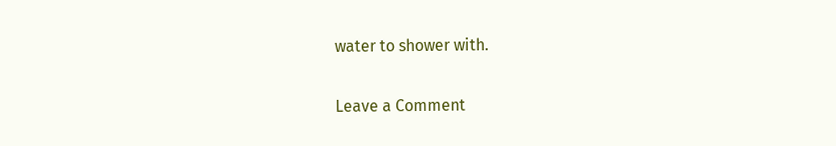water to shower with.

Leave a Comment